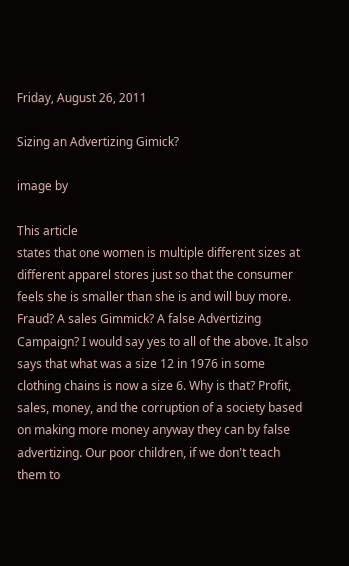Friday, August 26, 2011

Sizing an Advertizing Gimick?

image by

This article
states that one women is multiple different sizes at different apparel stores just so that the consumer feels she is smaller than she is and will buy more. Fraud? A sales Gimmick? A false Advertizing Campaign? I would say yes to all of the above. It also says that what was a size 12 in 1976 in some clothing chains is now a size 6. Why is that? Profit, sales, money, and the corruption of a society based on making more money anyway they can by false advertizing. Our poor children, if we don't teach them to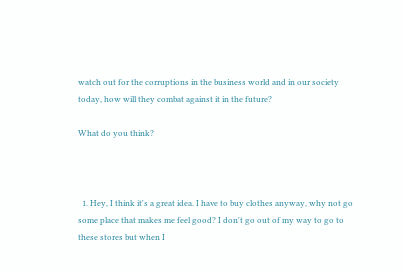watch out for the corruptions in the business world and in our society today, how will they combat against it in the future?

What do you think?



  1. Hey, I think it's a great idea. I have to buy clothes anyway, why not go some place that makes me feel good? I don't go out of my way to go to these stores but when I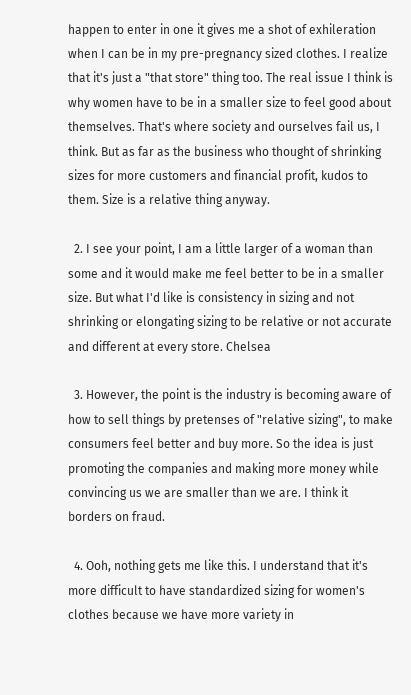happen to enter in one it gives me a shot of exhileration when I can be in my pre-pregnancy sized clothes. I realize that it's just a "that store" thing too. The real issue I think is why women have to be in a smaller size to feel good about themselves. That's where society and ourselves fail us, I think. But as far as the business who thought of shrinking sizes for more customers and financial profit, kudos to them. Size is a relative thing anyway.

  2. I see your point, I am a little larger of a woman than some and it would make me feel better to be in a smaller size. But what I'd like is consistency in sizing and not shrinking or elongating sizing to be relative or not accurate and different at every store. Chelsea

  3. However, the point is the industry is becoming aware of how to sell things by pretenses of "relative sizing", to make consumers feel better and buy more. So the idea is just promoting the companies and making more money while convincing us we are smaller than we are. I think it borders on fraud.

  4. Ooh, nothing gets me like this. I understand that it's more difficult to have standardized sizing for women's clothes because we have more variety in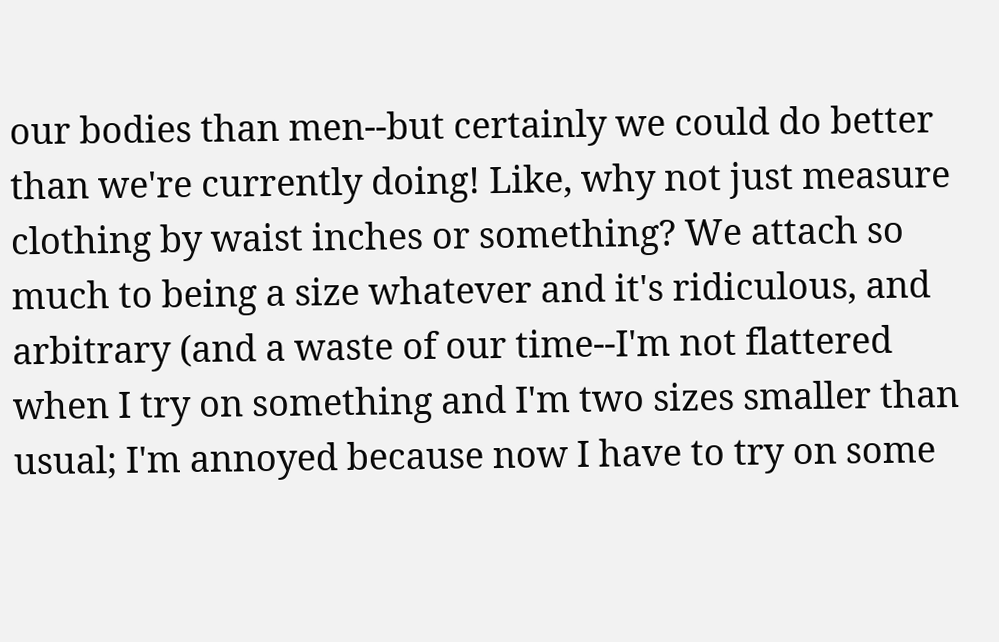our bodies than men--but certainly we could do better than we're currently doing! Like, why not just measure clothing by waist inches or something? We attach so much to being a size whatever and it's ridiculous, and arbitrary (and a waste of our time--I'm not flattered when I try on something and I'm two sizes smaller than usual; I'm annoyed because now I have to try on some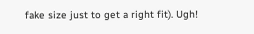fake size just to get a right fit). Ugh!